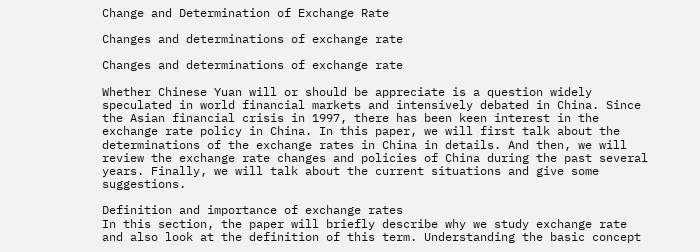Change and Determination of Exchange Rate

Changes and determinations of exchange rate

Changes and determinations of exchange rate

Whether Chinese Yuan will or should be appreciate is a question widely speculated in world financial markets and intensively debated in China. Since the Asian financial crisis in 1997, there has been keen interest in the exchange rate policy in China. In this paper, we will first talk about the determinations of the exchange rates in China in details. And then, we will review the exchange rate changes and policies of China during the past several years. Finally, we will talk about the current situations and give some suggestions.

Definition and importance of exchange rates
In this section, the paper will briefly describe why we study exchange rate and also look at the definition of this term. Understanding the basic concept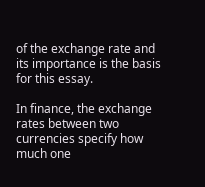of the exchange rate and its importance is the basis for this essay.

In finance, the exchange rates between two currencies specify how much one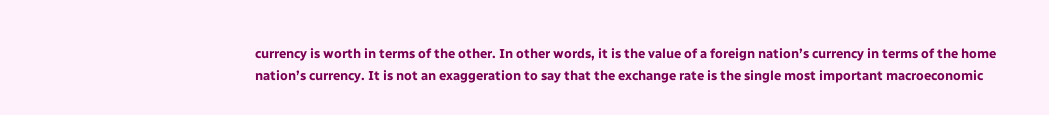currency is worth in terms of the other. In other words, it is the value of a foreign nation’s currency in terms of the home nation’s currency. It is not an exaggeration to say that the exchange rate is the single most important macroeconomic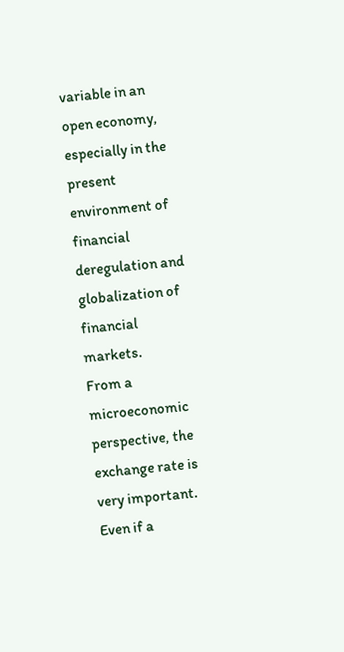variable in an open economy, especially in the present environment of financial deregulation and globalization of financial markets.
From a microeconomic perspective, the exchange rate is very important. Even if a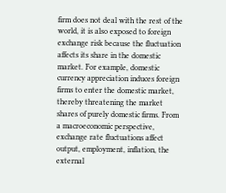firm does not deal with the rest of the world, it is also exposed to foreign exchange risk because the fluctuation affects its share in the domestic market. For example, domestic currency appreciation induces foreign firms to enter the domestic market, thereby threatening the market shares of purely domestic firms. From a macroeconomic perspective, exchange rate fluctuations affect output, employment, inflation, the external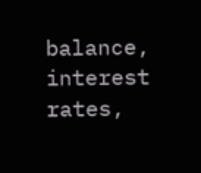balance, interest rates,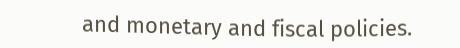and monetary and fiscal policies.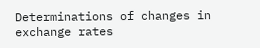Determinations of changes in exchange rates